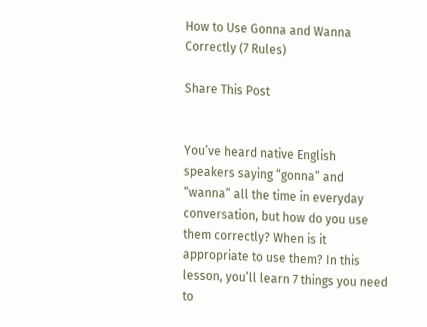How to Use Gonna and Wanna Correctly (7 Rules)

Share This Post


You’ve heard native English speakers saying “gonna” and “wanna” all the time in everyday conversation, but how do you use them correctly? When is it appropriate to use them? In this lesson, you’ll learn 7 things you need to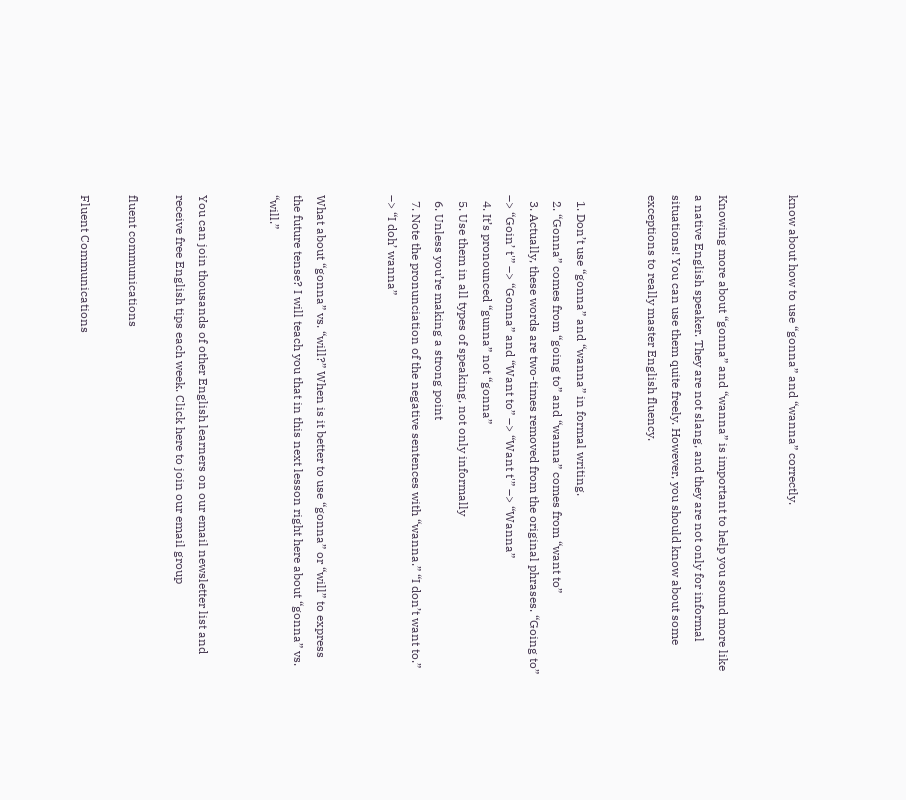know about how to use “gonna” and “wanna” correctly.


Knowing more about “gonna” and “wanna” is important to help you sound more like a native English speaker. They are not slang, and they are not only for informal situations! You can use them quite freely. However, you should know about some exceptions to really master English fluency.


  1. Don’t use “gonna” and “wanna” in formal writing.
  2. “Gonna” comes from “going to” and “wanna” comes from “want to”
  3. Actually, these words are two-times removed from the original phrases. “Going to” –> “Goin’ t'” –> “Gonna” and “Want to” –> “Want t'” –> “Wanna”
  4. It’s pronounced “gunna” not “gonna”
  5. Use them in all types of speaking, not only informally
  6. Unless you’re making a strong point
  7. Note the pronunciation of the negative sentences with “wanna.” “I don’t want to.” –> “I doh’ wanna”


What about “gonna” vs. “will?” When is it better to use “gonna” or “will” to express the future tense? I will teach you that in this next lesson right here about “gonna” vs. “will.”


You can join thousands of other English learners on our email newsletter list and receive free English tips each week. Click here to join our email group

fluent communications

Fluent Communications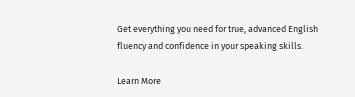Get everything you need for true, advanced English fluency and confidence in your speaking skills.

Learn More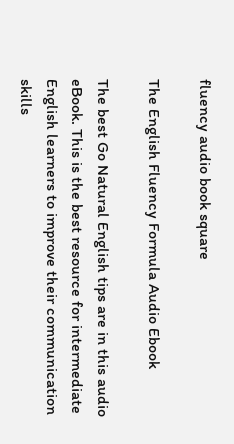fluency audio book square

The English Fluency Formula Audio Ebook

The best Go Natural English tips are in this audio eBook. This is the best resource for intermediate English learners to improve their communication skills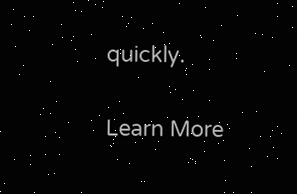quickly.

Learn More